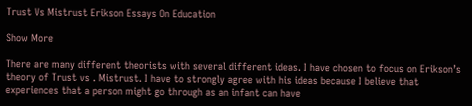Trust Vs Mistrust Erikson Essays On Education

Show More

There are many different theorists with several different ideas. I have chosen to focus on Erikson’s theory of Trust vs . Mistrust. I have to strongly agree with his ideas because I believe that experiences that a person might go through as an infant can have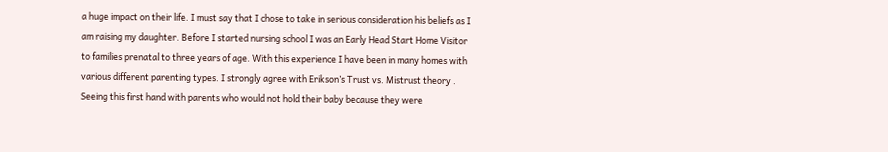a huge impact on their life. I must say that I chose to take in serious consideration his beliefs as I am raising my daughter. Before I started nursing school I was an Early Head Start Home Visitor to families prenatal to three years of age. With this experience I have been in many homes with various different parenting types. I strongly agree with Erikson’s Trust vs. Mistrust theory . Seeing this first hand with parents who would not hold their baby because they were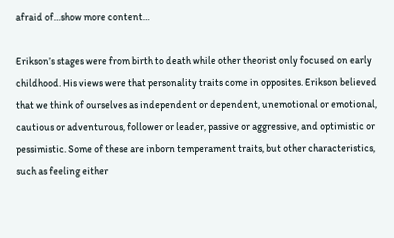afraid of…show more content…

Erikson’s stages were from birth to death while other theorist only focused on early childhood. His views were that personality traits come in opposites. Erikson believed that we think of ourselves as independent or dependent, unemotional or emotional, cautious or adventurous, follower or leader, passive or aggressive, and optimistic or pessimistic. Some of these are inborn temperament traits, but other characteristics, such as feeling either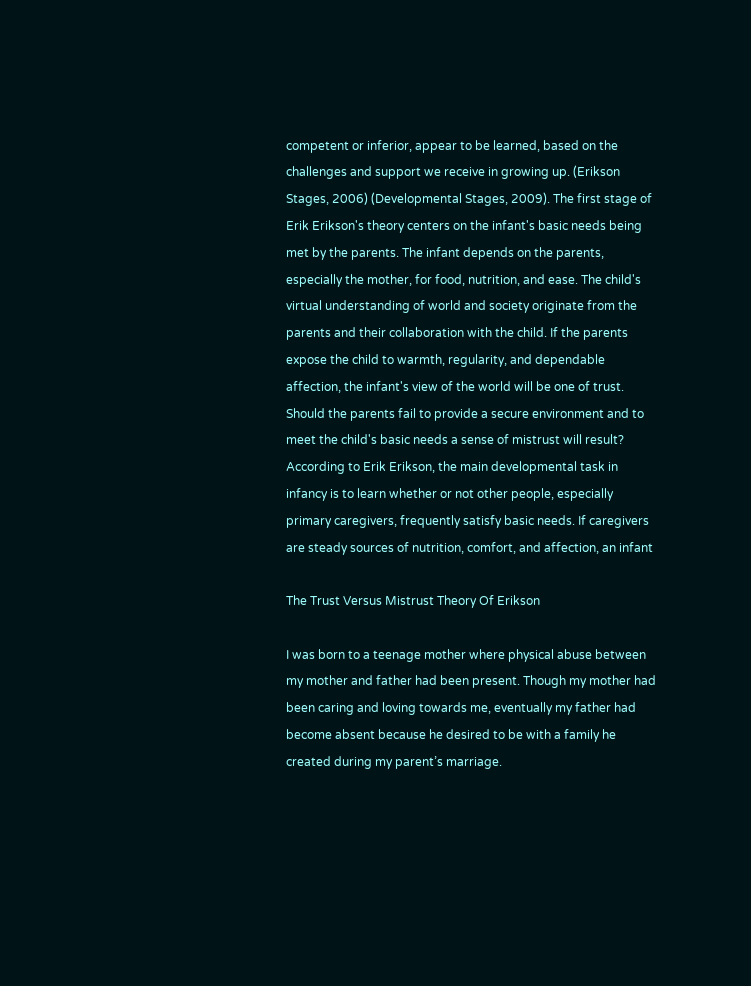competent or inferior, appear to be learned, based on the challenges and support we receive in growing up. (Erikson Stages, 2006) (Developmental Stages, 2009). The first stage of Erik Erikson's theory centers on the infant's basic needs being met by the parents. The infant depends on the parents, especially the mother, for food, nutrition, and ease. The child's virtual understanding of world and society originate from the parents and their collaboration with the child. If the parents expose the child to warmth, regularity, and dependable affection, the infant's view of the world will be one of trust. Should the parents fail to provide a secure environment and to meet the child's basic needs a sense of mistrust will result? According to Erik Erikson, the main developmental task in infancy is to learn whether or not other people, especially primary caregivers, frequently satisfy basic needs. If caregivers are steady sources of nutrition, comfort, and affection, an infant

The Trust Versus Mistrust Theory Of Erikson

I was born to a teenage mother where physical abuse between my mother and father had been present. Though my mother had been caring and loving towards me, eventually my father had become absent because he desired to be with a family he created during my parent’s marriage.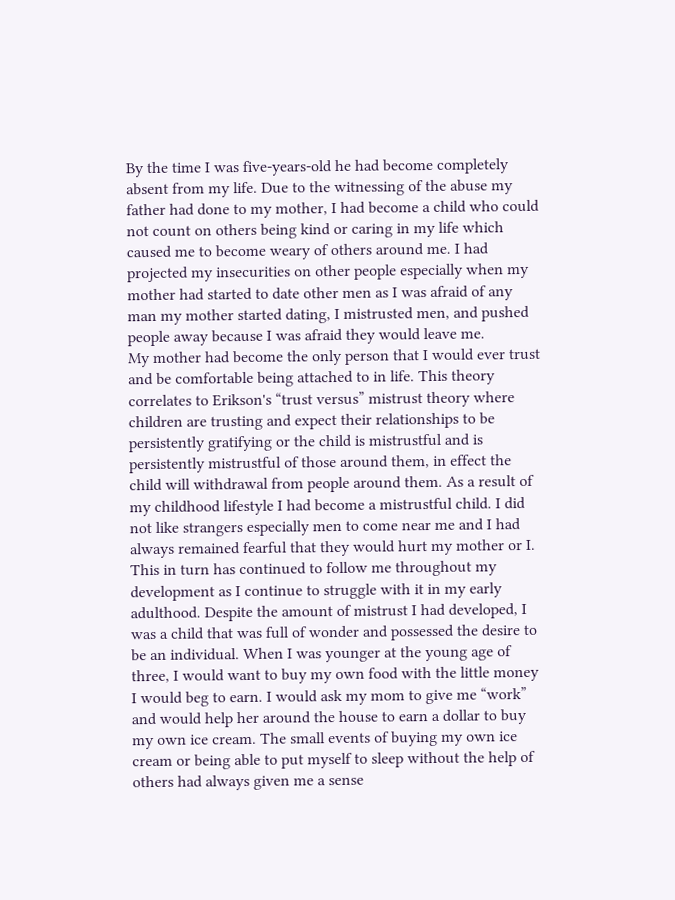By the time I was five-years-old he had become completely absent from my life. Due to the witnessing of the abuse my father had done to my mother, I had become a child who could not count on others being kind or caring in my life which caused me to become weary of others around me. I had projected my insecurities on other people especially when my mother had started to date other men as I was afraid of any man my mother started dating, I mistrusted men, and pushed people away because I was afraid they would leave me.
My mother had become the only person that I would ever trust and be comfortable being attached to in life. This theory correlates to Erikson's “trust versus” mistrust theory where children are trusting and expect their relationships to be persistently gratifying or the child is mistrustful and is persistently mistrustful of those around them, in effect the child will withdrawal from people around them. As a result of my childhood lifestyle I had become a mistrustful child. I did not like strangers especially men to come near me and I had always remained fearful that they would hurt my mother or I. This in turn has continued to follow me throughout my development as I continue to struggle with it in my early adulthood. Despite the amount of mistrust I had developed, I was a child that was full of wonder and possessed the desire to be an individual. When I was younger at the young age of three, I would want to buy my own food with the little money I would beg to earn. I would ask my mom to give me “work” and would help her around the house to earn a dollar to buy my own ice cream. The small events of buying my own ice cream or being able to put myself to sleep without the help of others had always given me a sense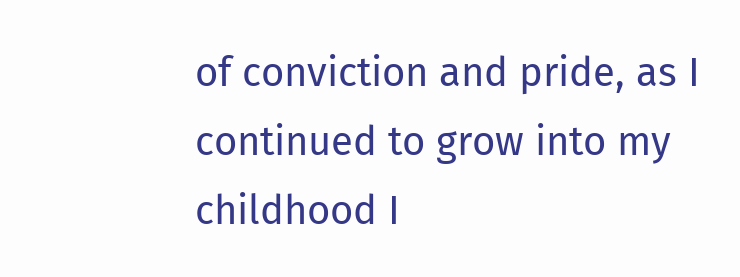of conviction and pride, as I continued to grow into my childhood I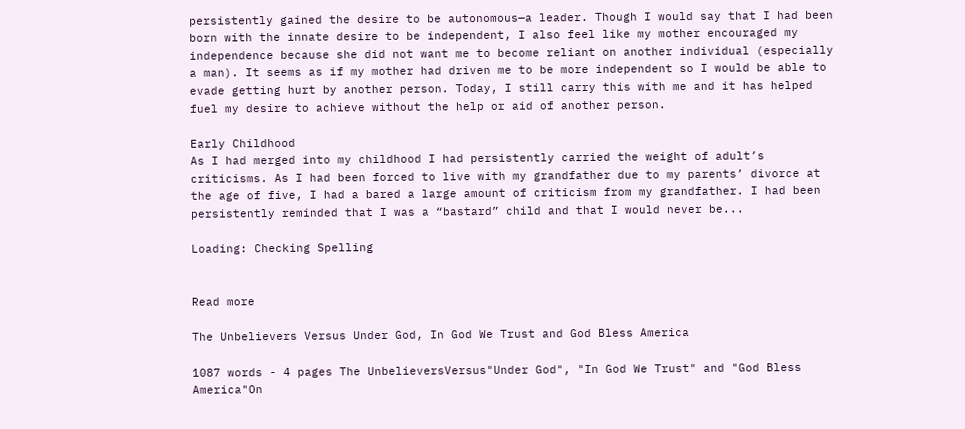persistently gained the desire to be autonomous—a leader. Though I would say that I had been born with the innate desire to be independent, I also feel like my mother encouraged my independence because she did not want me to become reliant on another individual (especially a man). It seems as if my mother had driven me to be more independent so I would be able to evade getting hurt by another person. Today, I still carry this with me and it has helped fuel my desire to achieve without the help or aid of another person.

Early Childhood
As I had merged into my childhood I had persistently carried the weight of adult’s criticisms. As I had been forced to live with my grandfather due to my parents’ divorce at the age of five, I had a bared a large amount of criticism from my grandfather. I had been persistently reminded that I was a “bastard” child and that I would never be...

Loading: Checking Spelling


Read more

The Unbelievers Versus Under God, In God We Trust and God Bless America

1087 words - 4 pages The UnbelieversVersus"Under God", "In God We Trust" and "God Bless America"On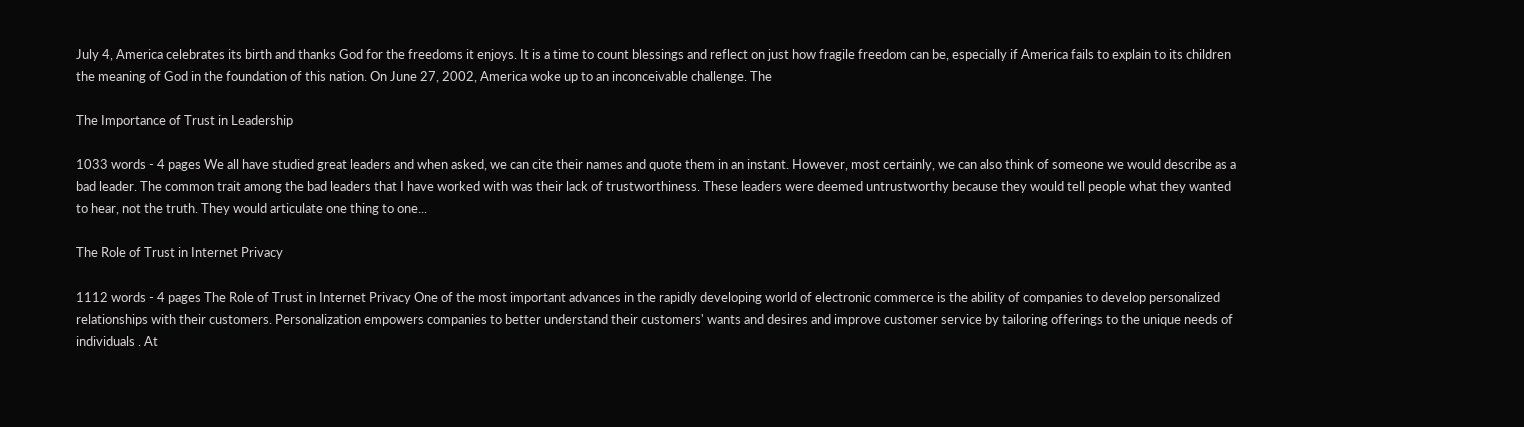July 4, America celebrates its birth and thanks God for the freedoms it enjoys. It is a time to count blessings and reflect on just how fragile freedom can be, especially if America fails to explain to its children the meaning of God in the foundation of this nation. On June 27, 2002, America woke up to an inconceivable challenge. The

The Importance of Trust in Leadership

1033 words - 4 pages We all have studied great leaders and when asked, we can cite their names and quote them in an instant. However, most certainly, we can also think of someone we would describe as a bad leader. The common trait among the bad leaders that I have worked with was their lack of trustworthiness. These leaders were deemed untrustworthy because they would tell people what they wanted to hear, not the truth. They would articulate one thing to one...

The Role of Trust in Internet Privacy

1112 words - 4 pages The Role of Trust in Internet Privacy One of the most important advances in the rapidly developing world of electronic commerce is the ability of companies to develop personalized relationships with their customers. Personalization empowers companies to better understand their customers' wants and desires and improve customer service by tailoring offerings to the unique needs of individuals . At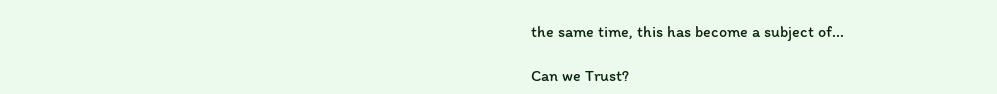the same time, this has become a subject of...

Can we Trust?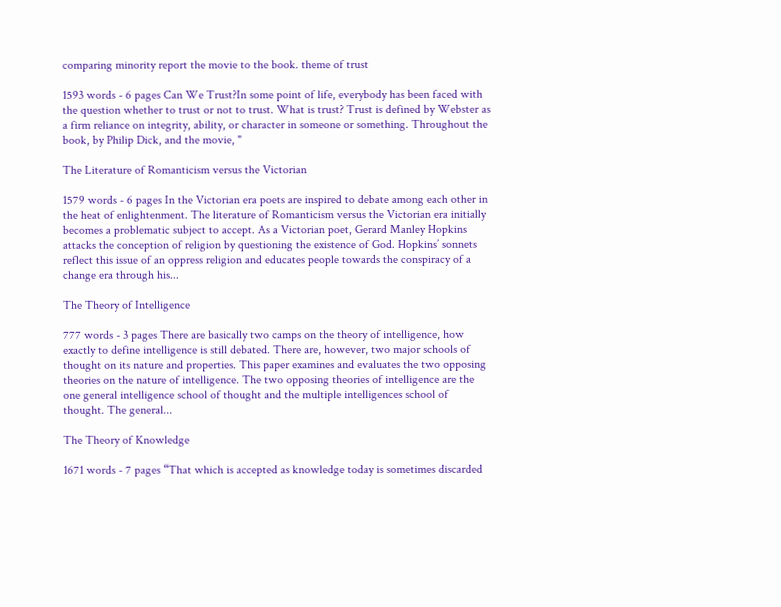comparing minority report the movie to the book. theme of trust

1593 words - 6 pages Can We Trust?In some point of life, everybody has been faced with the question whether to trust or not to trust. What is trust? Trust is defined by Webster as a firm reliance on integrity, ability, or character in someone or something. Throughout the book, by Philip Dick, and the movie, "

The Literature of Romanticism versus the Victorian

1579 words - 6 pages In the Victorian era poets are inspired to debate among each other in the heat of enlightenment. The literature of Romanticism versus the Victorian era initially becomes a problematic subject to accept. As a Victorian poet, Gerard Manley Hopkins attacks the conception of religion by questioning the existence of God. Hopkins’ sonnets reflect this issue of an oppress religion and educates people towards the conspiracy of a change era through his...

The Theory of Intelligence

777 words - 3 pages There are basically two camps on the theory of intelligence, how exactly to define intelligence is still debated. There are, however, two major schools of thought on its nature and properties. This paper examines and evaluates the two opposing theories on the nature of intelligence. The two opposing theories of intelligence are the one general intelligence school of thought and the multiple intelligences school of thought. The general...

The Theory of Knowledge

1671 words - 7 pages “That which is accepted as knowledge today is sometimes discarded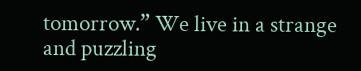tomorrow.” We live in a strange and puzzling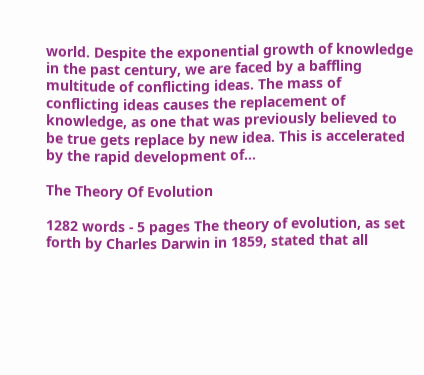world. Despite the exponential growth of knowledge in the past century, we are faced by a baffling multitude of conflicting ideas. The mass of conflicting ideas causes the replacement of knowledge, as one that was previously believed to be true gets replace by new idea. This is accelerated by the rapid development of...

The Theory Of Evolution

1282 words - 5 pages The theory of evolution, as set forth by Charles Darwin in 1859, stated that all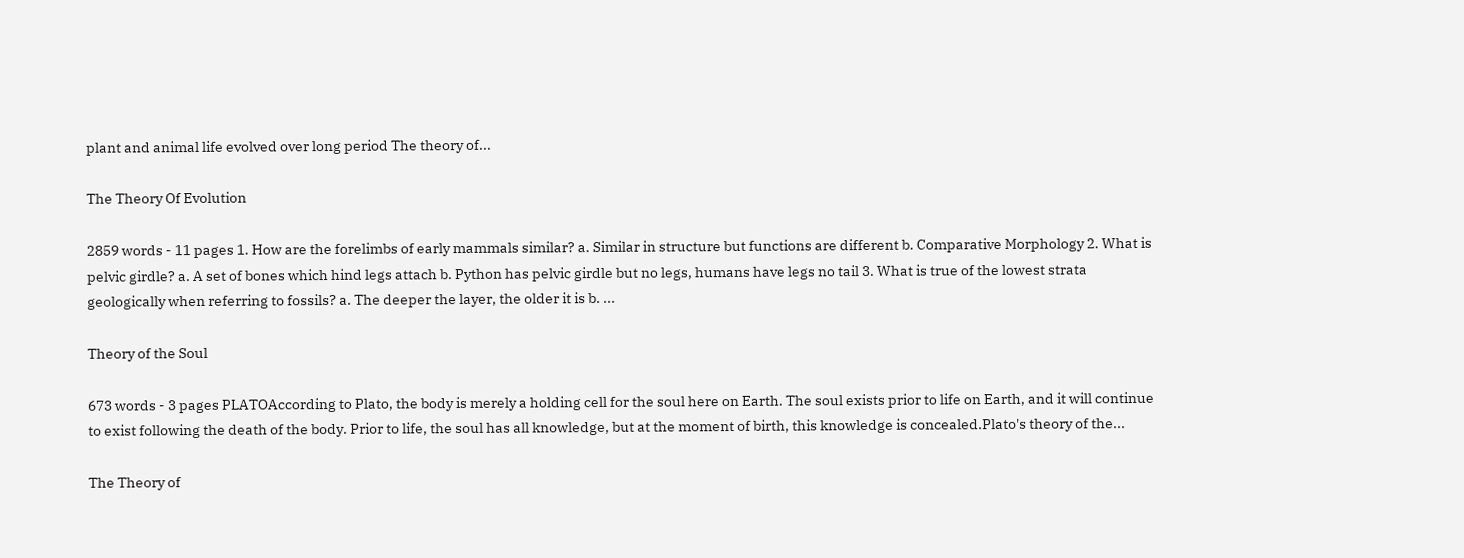plant and animal life evolved over long period The theory of...

The Theory Of Evolution

2859 words - 11 pages 1. How are the forelimbs of early mammals similar? a. Similar in structure but functions are different b. Comparative Morphology 2. What is pelvic girdle? a. A set of bones which hind legs attach b. Python has pelvic girdle but no legs, humans have legs no tail 3. What is true of the lowest strata geologically when referring to fossils? a. The deeper the layer, the older it is b. ...

Theory of the Soul

673 words - 3 pages PLATOAccording to Plato, the body is merely a holding cell for the soul here on Earth. The soul exists prior to life on Earth, and it will continue to exist following the death of the body. Prior to life, the soul has all knowledge, but at the moment of birth, this knowledge is concealed.Plato's theory of the...

The Theory of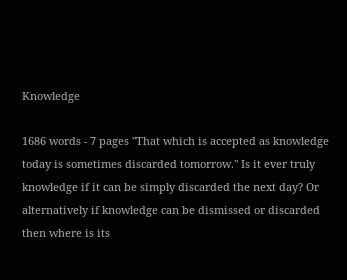Knowledge

1686 words - 7 pages "That which is accepted as knowledge today is sometimes discarded tomorrow." Is it ever truly knowledge if it can be simply discarded the next day? Or alternatively if knowledge can be dismissed or discarded then where is its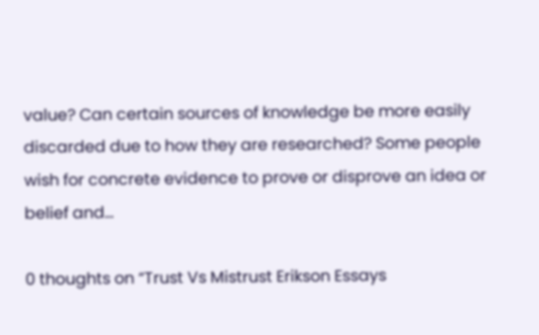value? Can certain sources of knowledge be more easily discarded due to how they are researched? Some people wish for concrete evidence to prove or disprove an idea or belief and...

0 thoughts on “Trust Vs Mistrust Erikson Essays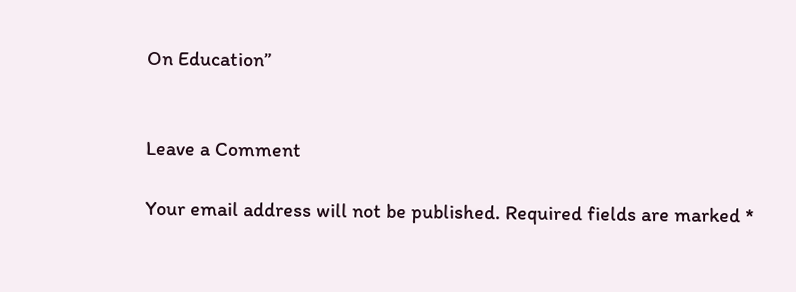On Education”


Leave a Comment

Your email address will not be published. Required fields are marked *